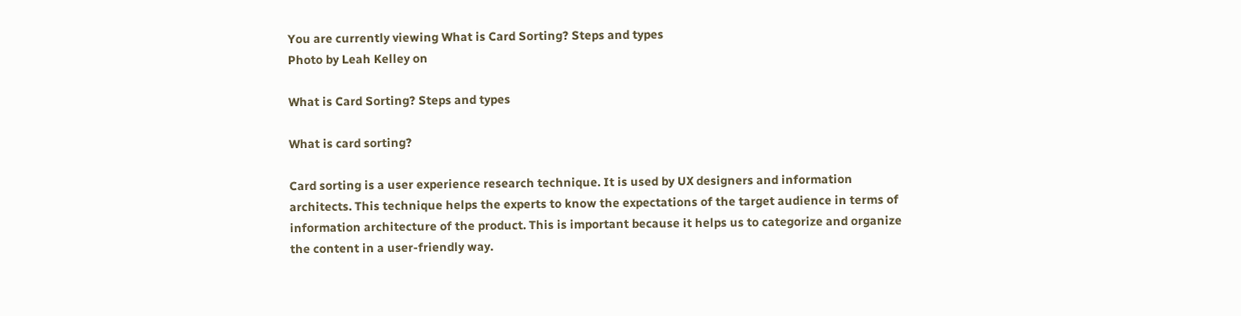You are currently viewing What is Card Sorting? Steps and types
Photo by Leah Kelley on

What is Card Sorting? Steps and types

What is card sorting?

Card sorting is a user experience research technique. It is used by UX designers and information architects. This technique helps the experts to know the expectations of the target audience in terms of information architecture of the product. This is important because it helps us to categorize and organize the content in a user-friendly way.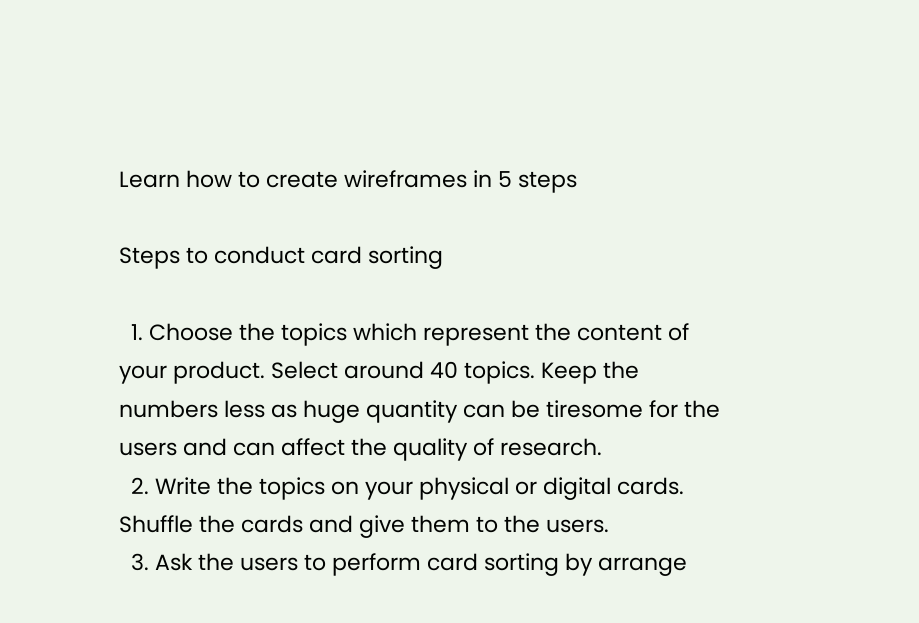Learn how to create wireframes in 5 steps

Steps to conduct card sorting

  1. Choose the topics which represent the content of your product. Select around 40 topics. Keep the numbers less as huge quantity can be tiresome for the users and can affect the quality of research.
  2. Write the topics on your physical or digital cards. Shuffle the cards and give them to the users.
  3. Ask the users to perform card sorting by arrange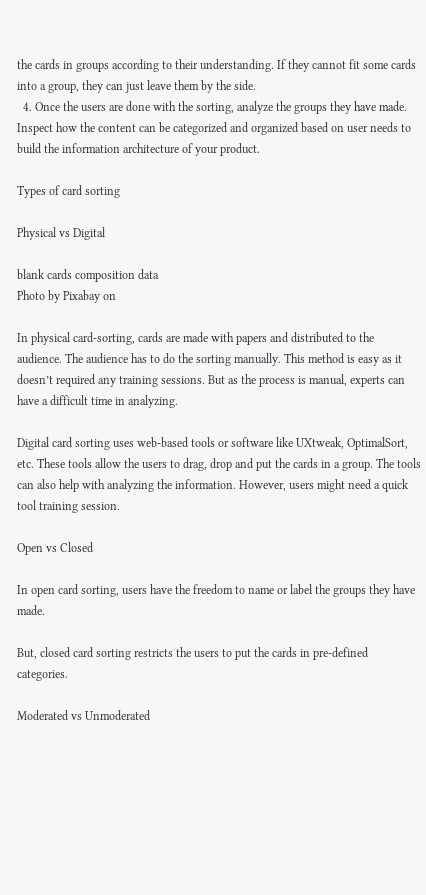the cards in groups according to their understanding. If they cannot fit some cards into a group, they can just leave them by the side.
  4. Once the users are done with the sorting, analyze the groups they have made. Inspect how the content can be categorized and organized based on user needs to build the information architecture of your product.

Types of card sorting

Physical vs Digital

blank cards composition data
Photo by Pixabay on

In physical card-sorting, cards are made with papers and distributed to the audience. The audience has to do the sorting manually. This method is easy as it doesn’t required any training sessions. But as the process is manual, experts can have a difficult time in analyzing.

Digital card sorting uses web-based tools or software like UXtweak, OptimalSort, etc. These tools allow the users to drag, drop and put the cards in a group. The tools can also help with analyzing the information. However, users might need a quick tool training session.

Open vs Closed

In open card sorting, users have the freedom to name or label the groups they have made.

But, closed card sorting restricts the users to put the cards in pre-defined categories.

Moderated vs Unmoderated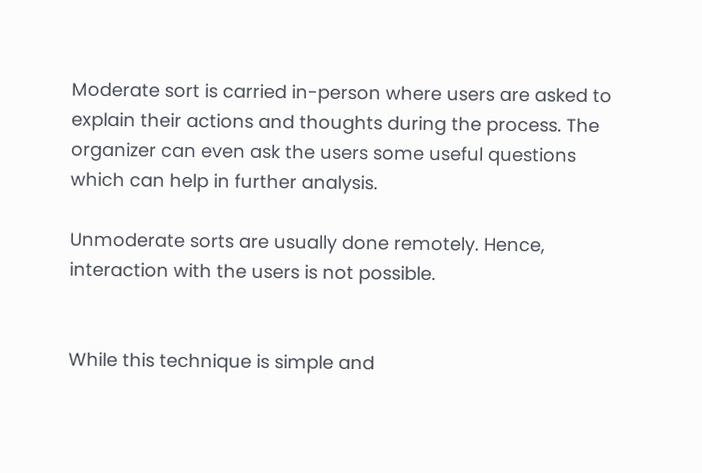Moderate sort is carried in-person where users are asked to explain their actions and thoughts during the process. The organizer can even ask the users some useful questions which can help in further analysis.

Unmoderate sorts are usually done remotely. Hence, interaction with the users is not possible.


While this technique is simple and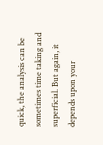quick, the analysis can be sometimes time taking and superficial. But again, it depends upon your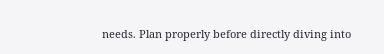needs. Plan properly before directly diving into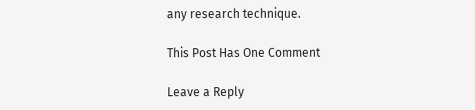any research technique.

This Post Has One Comment

Leave a Reply